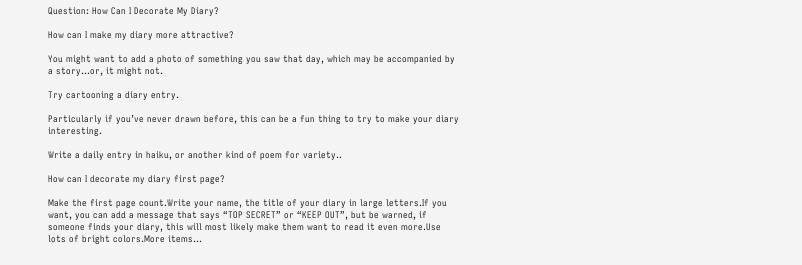Question: How Can I Decorate My Diary?

How can I make my diary more attractive?

You might want to add a photo of something you saw that day, which may be accompanied by a story…or, it might not.

Try cartooning a diary entry.

Particularly if you’ve never drawn before, this can be a fun thing to try to make your diary interesting.

Write a daily entry in haiku, or another kind of poem for variety..

How can I decorate my diary first page?

Make the first page count.Write your name, the title of your diary in large letters.If you want, you can add a message that says “TOP SECRET” or “KEEP OUT”, but be warned, if someone finds your diary, this will most likely make them want to read it even more.Use lots of bright colors.More items…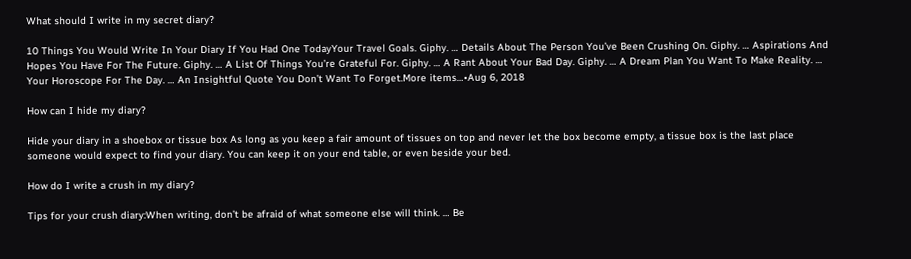What should I write in my secret diary?

10 Things You Would Write In Your Diary If You Had One TodayYour Travel Goals. Giphy. … Details About The Person You’ve Been Crushing On. Giphy. … Aspirations And Hopes You Have For The Future. Giphy. … A List Of Things You’re Grateful For. Giphy. … A Rant About Your Bad Day. Giphy. … A Dream Plan You Want To Make Reality. … Your Horoscope For The Day. … An Insightful Quote You Don’t Want To Forget.More items…•Aug 6, 2018

How can I hide my diary?

Hide your diary in a shoebox or tissue box As long as you keep a fair amount of tissues on top and never let the box become empty, a tissue box is the last place someone would expect to find your diary. You can keep it on your end table, or even beside your bed.

How do I write a crush in my diary?

Tips for your crush diary:When writing, don’t be afraid of what someone else will think. … Be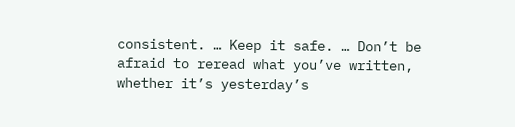consistent. … Keep it safe. … Don’t be afraid to reread what you’ve written, whether it’s yesterday’s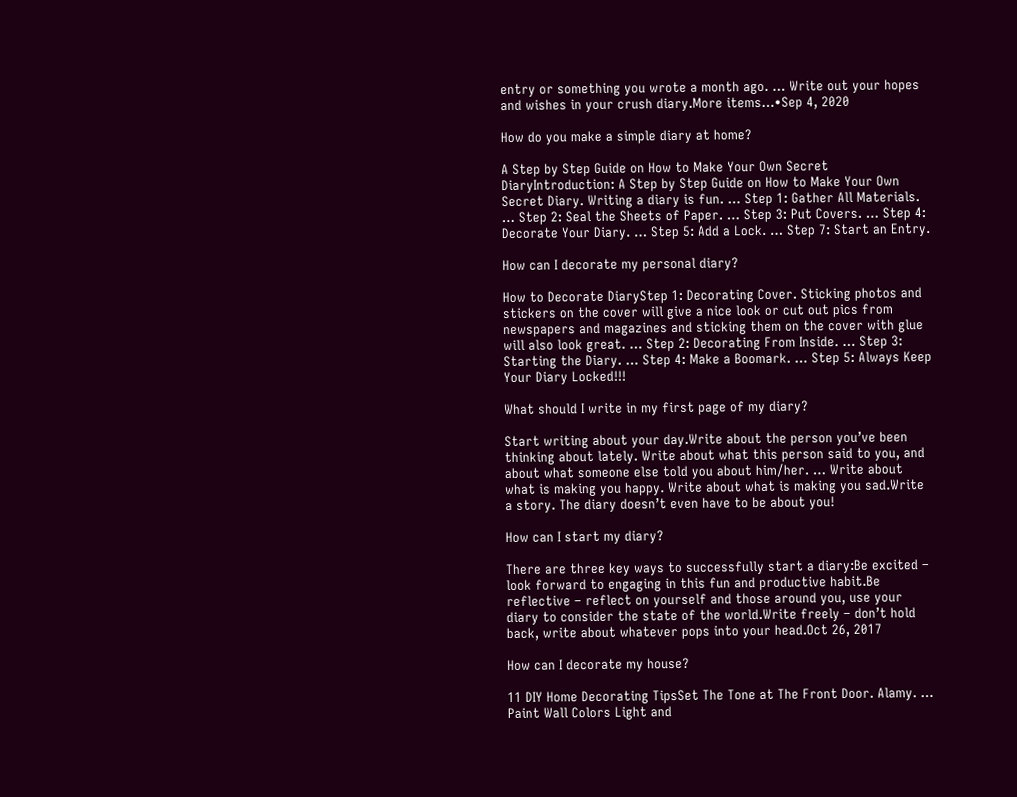entry or something you wrote a month ago. … Write out your hopes and wishes in your crush diary.More items…•Sep 4, 2020

How do you make a simple diary at home?

A Step by Step Guide on How to Make Your Own Secret DiaryIntroduction: A Step by Step Guide on How to Make Your Own Secret Diary. Writing a diary is fun. … Step 1: Gather All Materials. … Step 2: Seal the Sheets of Paper. … Step 3: Put Covers. … Step 4: Decorate Your Diary. … Step 5: Add a Lock. … Step 7: Start an Entry.

How can I decorate my personal diary?

How to Decorate DiaryStep 1: Decorating Cover. Sticking photos and stickers on the cover will give a nice look or cut out pics from newspapers and magazines and sticking them on the cover with glue will also look great. … Step 2: Decorating From Inside. … Step 3: Starting the Diary. … Step 4: Make a Boomark. … Step 5: Always Keep Your Diary Locked!!!

What should I write in my first page of my diary?

Start writing about your day.Write about the person you’ve been thinking about lately. Write about what this person said to you, and about what someone else told you about him/her. … Write about what is making you happy. Write about what is making you sad.Write a story. The diary doesn’t even have to be about you!

How can I start my diary?

There are three key ways to successfully start a diary:Be excited – look forward to engaging in this fun and productive habit.Be reflective – reflect on yourself and those around you, use your diary to consider the state of the world.Write freely – don’t hold back, write about whatever pops into your head.Oct 26, 2017

How can I decorate my house?

11 DIY Home Decorating TipsSet The Tone at The Front Door. Alamy. … Paint Wall Colors Light and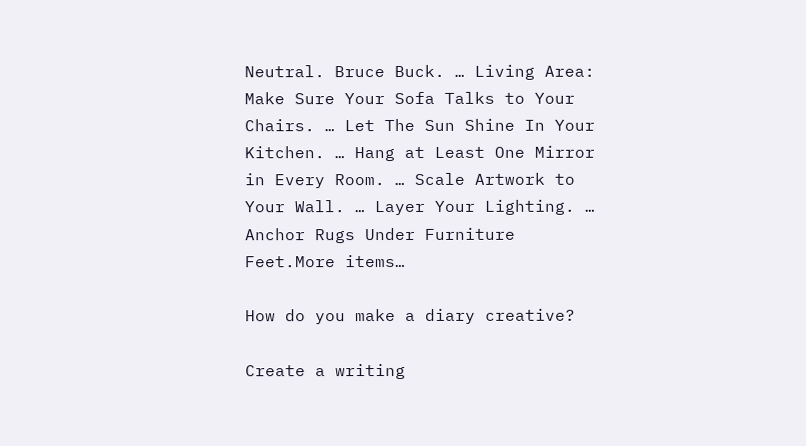Neutral. Bruce Buck. … Living Area: Make Sure Your Sofa Talks to Your Chairs. … Let The Sun Shine In Your Kitchen. … Hang at Least One Mirror in Every Room. … Scale Artwork to Your Wall. … Layer Your Lighting. … Anchor Rugs Under Furniture Feet.More items…

How do you make a diary creative?

Create a writing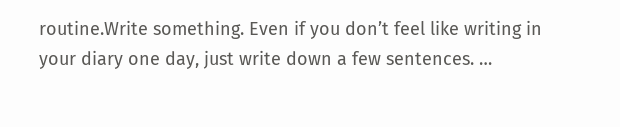routine.Write something. Even if you don’t feel like writing in your diary one day, just write down a few sentences. …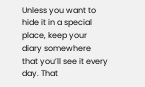Unless you want to hide it in a special place, keep your diary somewhere that you’ll see it every day. That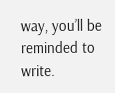way, you’ll be reminded to write.